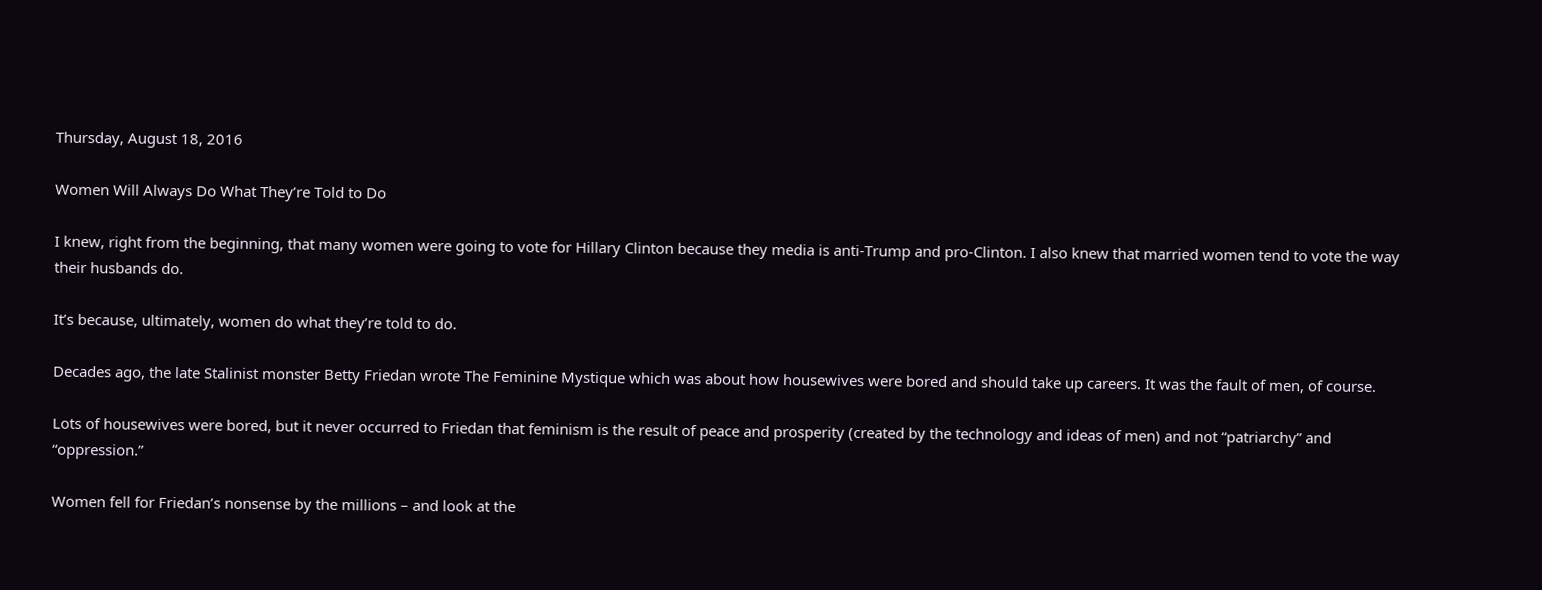Thursday, August 18, 2016

Women Will Always Do What They’re Told to Do

I knew, right from the beginning, that many women were going to vote for Hillary Clinton because they media is anti-Trump and pro-Clinton. I also knew that married women tend to vote the way their husbands do.

It’s because, ultimately, women do what they’re told to do.

Decades ago, the late Stalinist monster Betty Friedan wrote The Feminine Mystique which was about how housewives were bored and should take up careers. It was the fault of men, of course.

Lots of housewives were bored, but it never occurred to Friedan that feminism is the result of peace and prosperity (created by the technology and ideas of men) and not “patriarchy” and “oppression.”

Women fell for Friedan’s nonsense by the millions – and look at the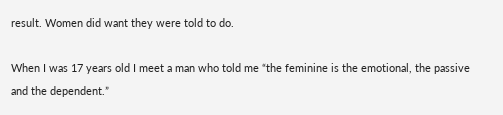result. Women did want they were told to do.

When I was 17 years old I meet a man who told me “the feminine is the emotional, the passive and the dependent.”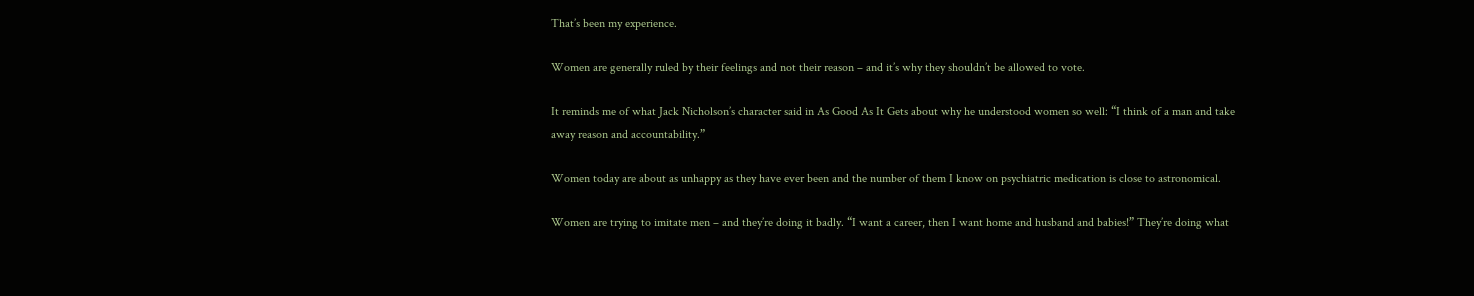That’s been my experience.

Women are generally ruled by their feelings and not their reason – and it’s why they shouldn’t be allowed to vote.

It reminds me of what Jack Nicholson’s character said in As Good As It Gets about why he understood women so well: “I think of a man and take away reason and accountability.”

Women today are about as unhappy as they have ever been and the number of them I know on psychiatric medication is close to astronomical.

Women are trying to imitate men – and they’re doing it badly. “I want a career, then I want home and husband and babies!” They’re doing what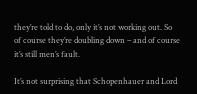they’re told to do, only it’s not working out. So of course they’re doubling down – and of course it’s still men’s fault.

It’s not surprising that Schopenhauer and Lord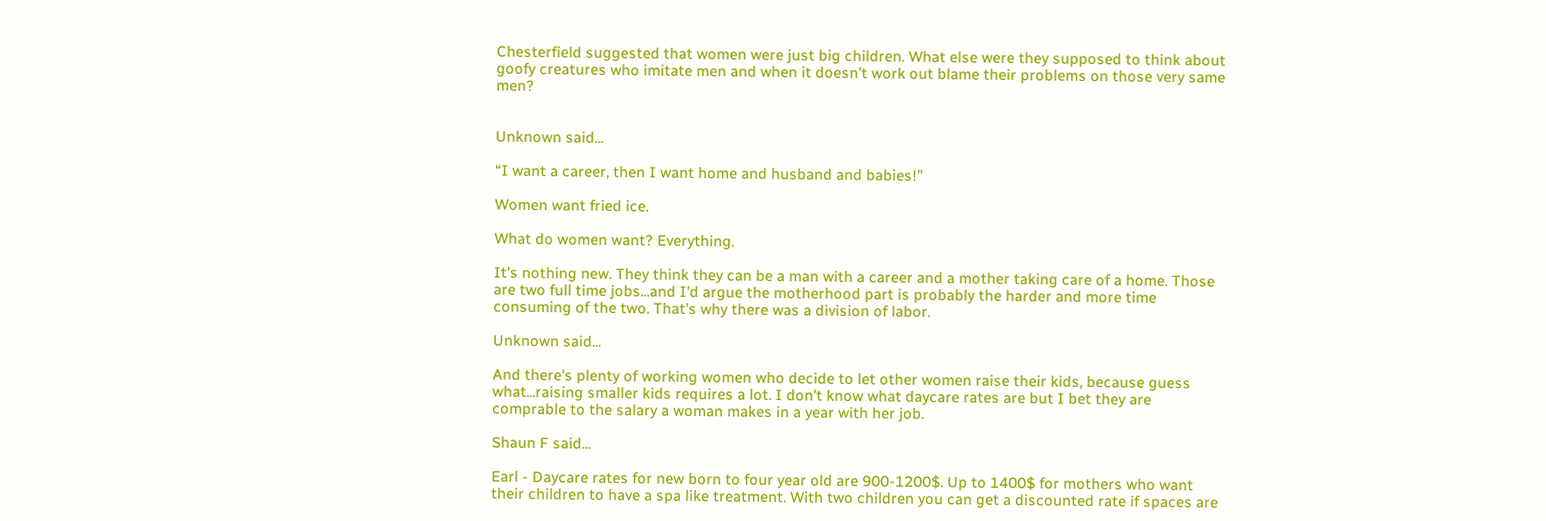Chesterfield suggested that women were just big children. What else were they supposed to think about goofy creatures who imitate men and when it doesn’t work out blame their problems on those very same men?


Unknown said...

“I want a career, then I want home and husband and babies!”

Women want fried ice.

What do women want? Everything.

It's nothing new. They think they can be a man with a career and a mother taking care of a home. Those are two full time jobs...and I'd argue the motherhood part is probably the harder and more time consuming of the two. That's why there was a division of labor.

Unknown said...

And there's plenty of working women who decide to let other women raise their kids, because guess what...raising smaller kids requires a lot. I don't know what daycare rates are but I bet they are comprable to the salary a woman makes in a year with her job.

Shaun F said...

Earl - Daycare rates for new born to four year old are 900-1200$. Up to 1400$ for mothers who want their children to have a spa like treatment. With two children you can get a discounted rate if spaces are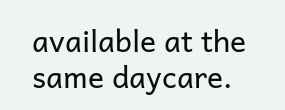available at the same daycare.